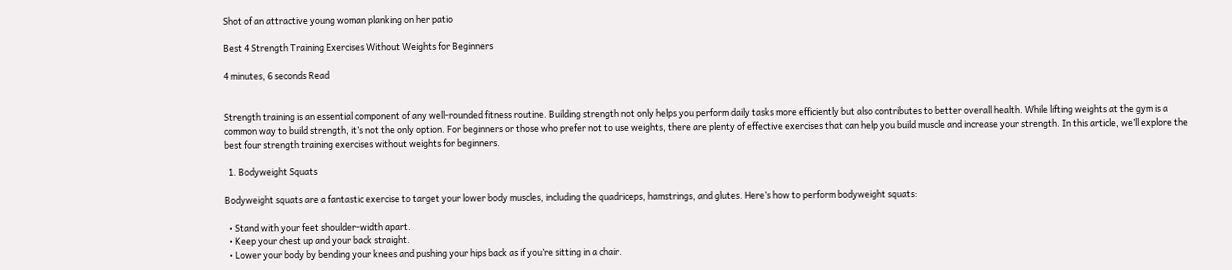Shot of an attractive young woman planking on her patio

Best 4 Strength Training Exercises Without Weights for Beginners

4 minutes, 6 seconds Read


Strength training is an essential component of any well-rounded fitness routine. Building strength not only helps you perform daily tasks more efficiently but also contributes to better overall health. While lifting weights at the gym is a common way to build strength, it’s not the only option. For beginners or those who prefer not to use weights, there are plenty of effective exercises that can help you build muscle and increase your strength. In this article, we’ll explore the best four strength training exercises without weights for beginners.

  1. Bodyweight Squats

Bodyweight squats are a fantastic exercise to target your lower body muscles, including the quadriceps, hamstrings, and glutes. Here’s how to perform bodyweight squats:

  • Stand with your feet shoulder-width apart.
  • Keep your chest up and your back straight.
  • Lower your body by bending your knees and pushing your hips back as if you’re sitting in a chair.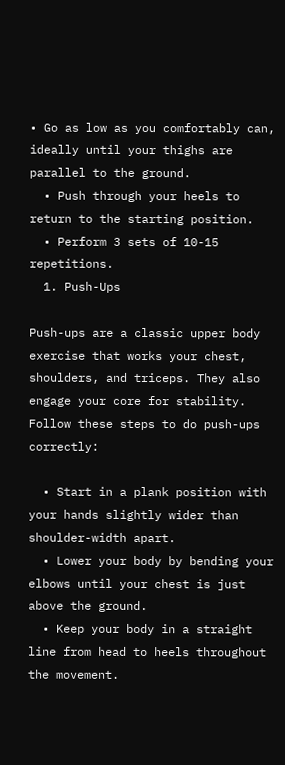• Go as low as you comfortably can, ideally until your thighs are parallel to the ground.
  • Push through your heels to return to the starting position.
  • Perform 3 sets of 10-15 repetitions.
  1. Push-Ups

Push-ups are a classic upper body exercise that works your chest, shoulders, and triceps. They also engage your core for stability. Follow these steps to do push-ups correctly:

  • Start in a plank position with your hands slightly wider than shoulder-width apart.
  • Lower your body by bending your elbows until your chest is just above the ground.
  • Keep your body in a straight line from head to heels throughout the movement.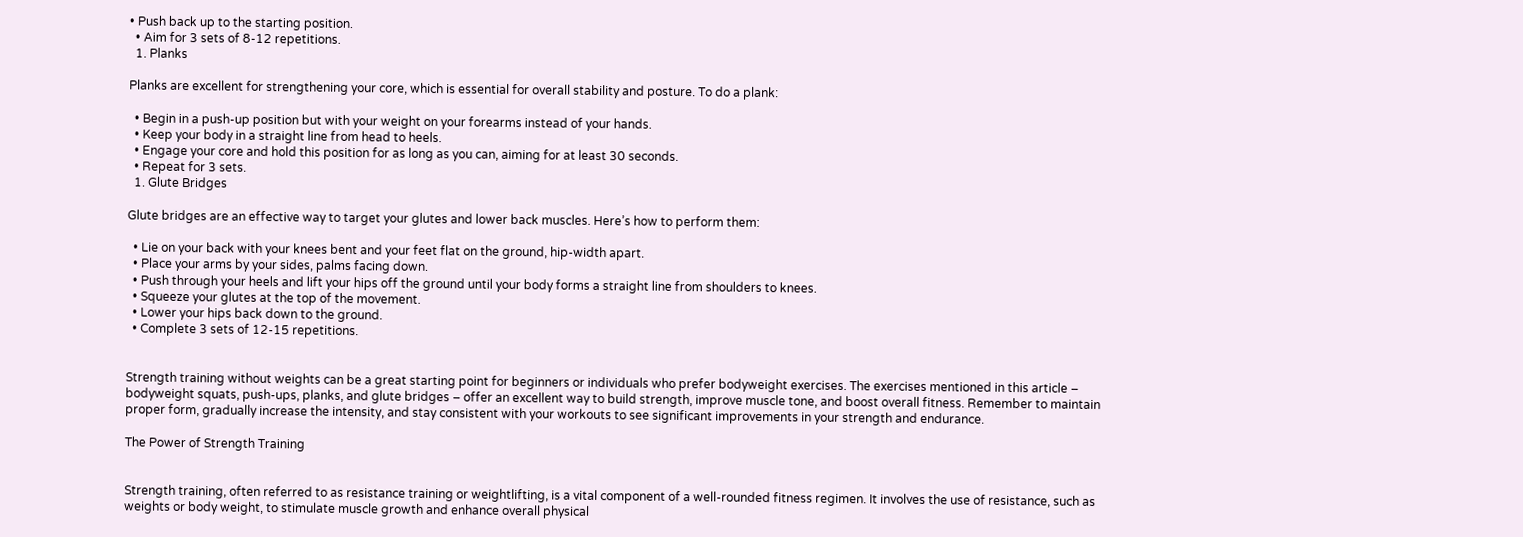• Push back up to the starting position.
  • Aim for 3 sets of 8-12 repetitions.
  1. Planks

Planks are excellent for strengthening your core, which is essential for overall stability and posture. To do a plank:

  • Begin in a push-up position but with your weight on your forearms instead of your hands.
  • Keep your body in a straight line from head to heels.
  • Engage your core and hold this position for as long as you can, aiming for at least 30 seconds.
  • Repeat for 3 sets.
  1. Glute Bridges

Glute bridges are an effective way to target your glutes and lower back muscles. Here’s how to perform them:

  • Lie on your back with your knees bent and your feet flat on the ground, hip-width apart.
  • Place your arms by your sides, palms facing down.
  • Push through your heels and lift your hips off the ground until your body forms a straight line from shoulders to knees.
  • Squeeze your glutes at the top of the movement.
  • Lower your hips back down to the ground.
  • Complete 3 sets of 12-15 repetitions.


Strength training without weights can be a great starting point for beginners or individuals who prefer bodyweight exercises. The exercises mentioned in this article – bodyweight squats, push-ups, planks, and glute bridges – offer an excellent way to build strength, improve muscle tone, and boost overall fitness. Remember to maintain proper form, gradually increase the intensity, and stay consistent with your workouts to see significant improvements in your strength and endurance.

The Power of Strength Training


Strength training, often referred to as resistance training or weightlifting, is a vital component of a well-rounded fitness regimen. It involves the use of resistance, such as weights or body weight, to stimulate muscle growth and enhance overall physical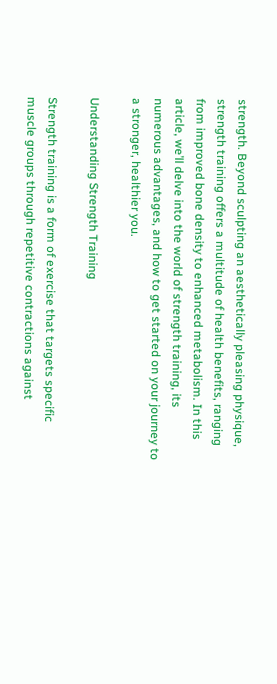strength. Beyond sculpting an aesthetically pleasing physique, strength training offers a multitude of health benefits, ranging from improved bone density to enhanced metabolism. In this article, we’ll delve into the world of strength training, its numerous advantages, and how to get started on your journey to a stronger, healthier you.

Understanding Strength Training

Strength training is a form of exercise that targets specific muscle groups through repetitive contractions against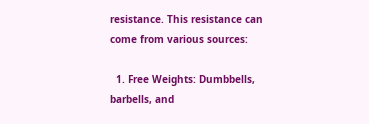resistance. This resistance can come from various sources:

  1. Free Weights: Dumbbells, barbells, and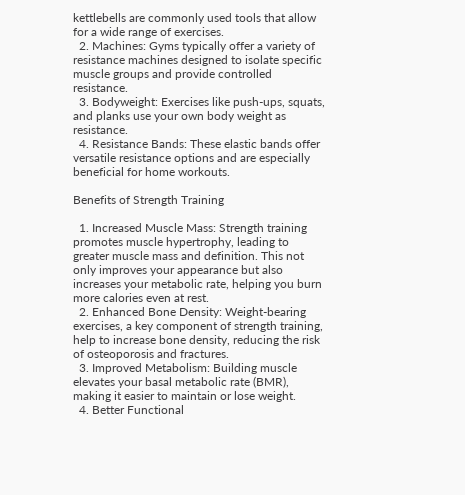kettlebells are commonly used tools that allow for a wide range of exercises.
  2. Machines: Gyms typically offer a variety of resistance machines designed to isolate specific muscle groups and provide controlled resistance.
  3. Bodyweight: Exercises like push-ups, squats, and planks use your own body weight as resistance.
  4. Resistance Bands: These elastic bands offer versatile resistance options and are especially beneficial for home workouts.

Benefits of Strength Training

  1. Increased Muscle Mass: Strength training promotes muscle hypertrophy, leading to greater muscle mass and definition. This not only improves your appearance but also increases your metabolic rate, helping you burn more calories even at rest.
  2. Enhanced Bone Density: Weight-bearing exercises, a key component of strength training, help to increase bone density, reducing the risk of osteoporosis and fractures.
  3. Improved Metabolism: Building muscle elevates your basal metabolic rate (BMR), making it easier to maintain or lose weight.
  4. Better Functional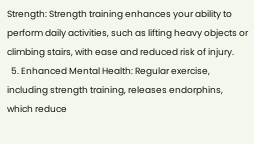Strength: Strength training enhances your ability to perform daily activities, such as lifting heavy objects or climbing stairs, with ease and reduced risk of injury.
  5. Enhanced Mental Health: Regular exercise, including strength training, releases endorphins, which reduce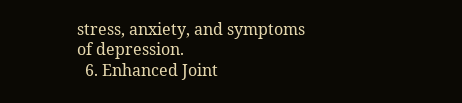stress, anxiety, and symptoms of depression.
  6. Enhanced Joint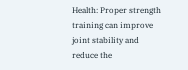Health: Proper strength training can improve joint stability and reduce the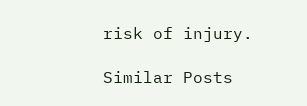risk of injury.

Similar Posts